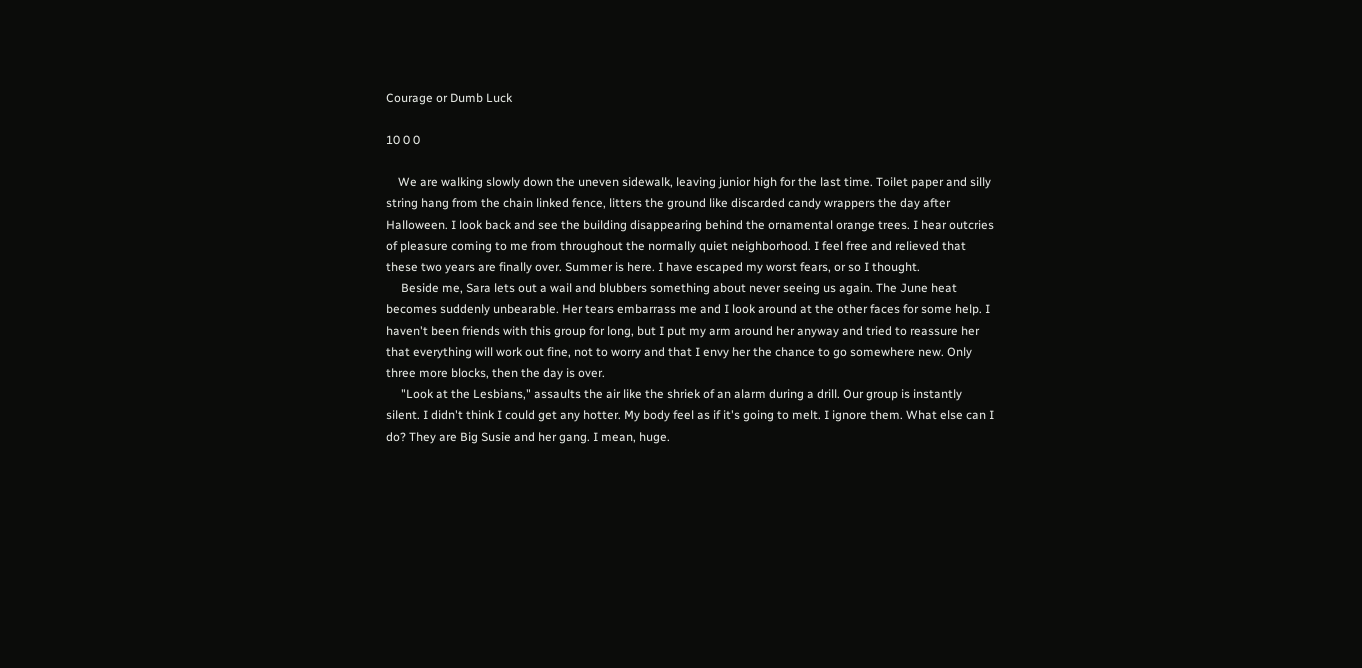Courage or Dumb Luck

10 0 0

    We are walking slowly down the uneven sidewalk, leaving junior high for the last time. Toilet paper and silly string hang from the chain linked fence, litters the ground like discarded candy wrappers the day after Halloween. I look back and see the building disappearing behind the ornamental orange trees. I hear outcries of pleasure coming to me from throughout the normally quiet neighborhood. I feel free and relieved that these two years are finally over. Summer is here. I have escaped my worst fears, or so I thought.
     Beside me, Sara lets out a wail and blubbers something about never seeing us again. The June heat becomes suddenly unbearable. Her tears embarrass me and I look around at the other faces for some help. I haven't been friends with this group for long, but I put my arm around her anyway and tried to reassure her that everything will work out fine, not to worry and that I envy her the chance to go somewhere new. Only three more blocks, then the day is over.
     "Look at the Lesbians," assaults the air like the shriek of an alarm during a drill. Our group is instantly silent. I didn't think I could get any hotter. My body feel as if it's going to melt. I ignore them. What else can I do? They are Big Susie and her gang. I mean, huge.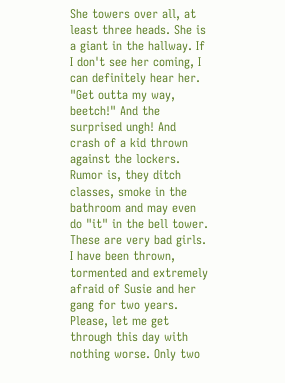She towers over all, at least three heads. She is a giant in the hallway. If I don't see her coming, I can definitely hear her. "Get outta my way, beetch!" And the surprised ungh! And crash of a kid thrown against the lockers. Rumor is, they ditch classes, smoke in the bathroom and may even do "it" in the bell tower. These are very bad girls. I have been thrown, tormented and extremely afraid of Susie and her gang for two years. Please, let me get through this day with nothing worse. Only two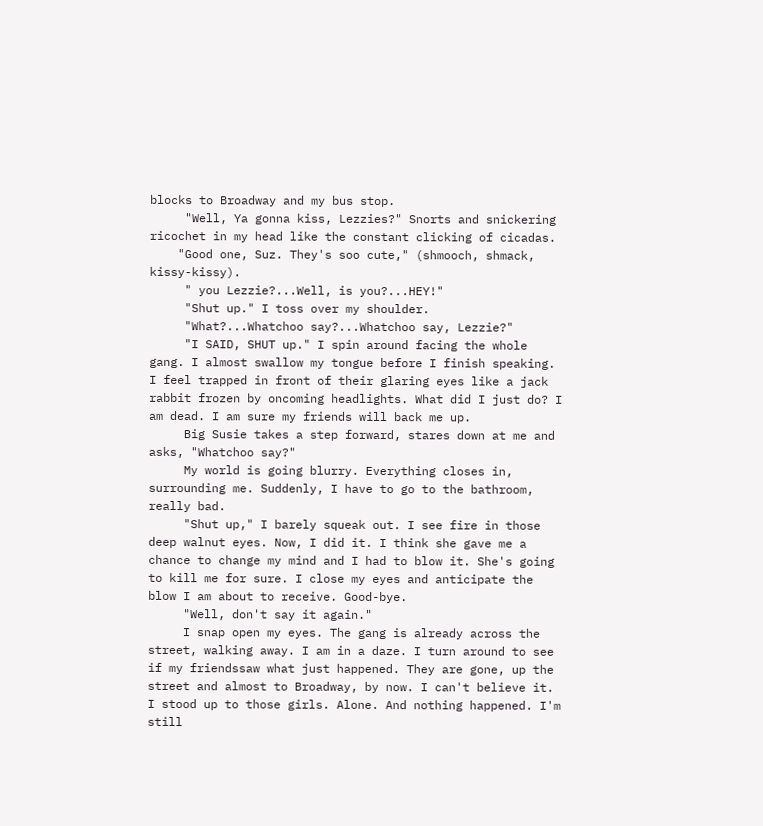blocks to Broadway and my bus stop.
     "Well, Ya gonna kiss, Lezzies?" Snorts and snickering ricochet in my head like the constant clicking of cicadas.
    "Good one, Suz. They's soo cute," (shmooch, shmack, kissy-kissy).
     " you Lezzie?...Well, is you?...HEY!"
     "Shut up." I toss over my shoulder.
     "What?...Whatchoo say?...Whatchoo say, Lezzie?"
     "I SAID, SHUT up." I spin around facing the whole gang. I almost swallow my tongue before I finish speaking. I feel trapped in front of their glaring eyes like a jack rabbit frozen by oncoming headlights. What did I just do? I am dead. I am sure my friends will back me up.
     Big Susie takes a step forward, stares down at me and asks, "Whatchoo say?"
     My world is going blurry. Everything closes in, surrounding me. Suddenly, I have to go to the bathroom, really bad.
     "Shut up," I barely squeak out. I see fire in those deep walnut eyes. Now, I did it. I think she gave me a chance to change my mind and I had to blow it. She's going to kill me for sure. I close my eyes and anticipate the blow I am about to receive. Good-bye.
     "Well, don't say it again."
     I snap open my eyes. The gang is already across the street, walking away. I am in a daze. I turn around to see if my friendssaw what just happened. They are gone, up the street and almost to Broadway, by now. I can't believe it. I stood up to those girls. Alone. And nothing happened. I'm still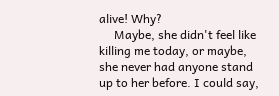alive! Why?
     Maybe, she didn't feel like killing me today, or maybe, she never had anyone stand up to her before. I could say,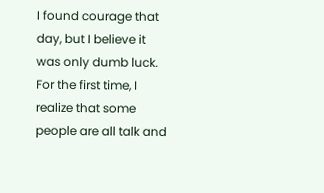I found courage that day, but I believe it was only dumb luck. For the first time, I realize that some people are all talk and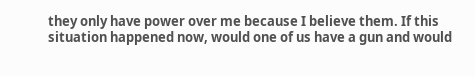they only have power over me because I believe them. If this situation happened now, would one of us have a gun and would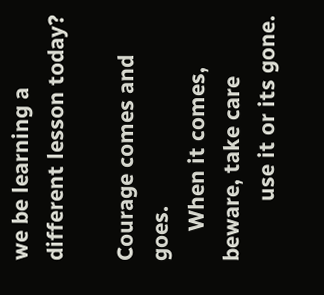we be learning a different lesson today?

Courage comes and goes.
     When it comes, beware, take care
          use it or its gone.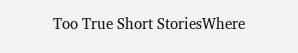Too True Short StoriesWhere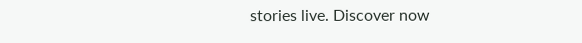stories live. Discover now